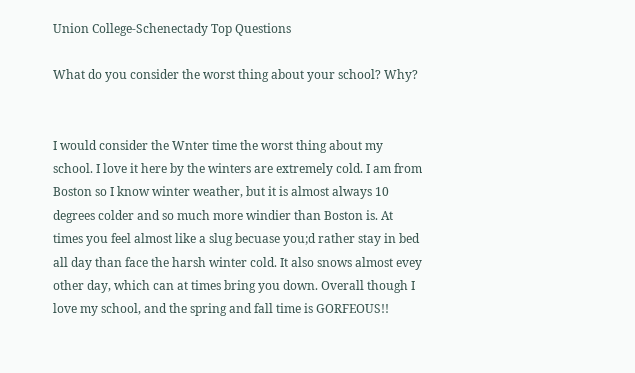Union College-Schenectady Top Questions

What do you consider the worst thing about your school? Why?


I would consider the Wnter time the worst thing about my school. I love it here by the winters are extremely cold. I am from Boston so I know winter weather, but it is almost always 10 degrees colder and so much more windier than Boston is. At times you feel almost like a slug becuase you;d rather stay in bed all day than face the harsh winter cold. It also snows almost evey other day, which can at times bring you down. Overall though I love my school, and the spring and fall time is GORFEOUS!!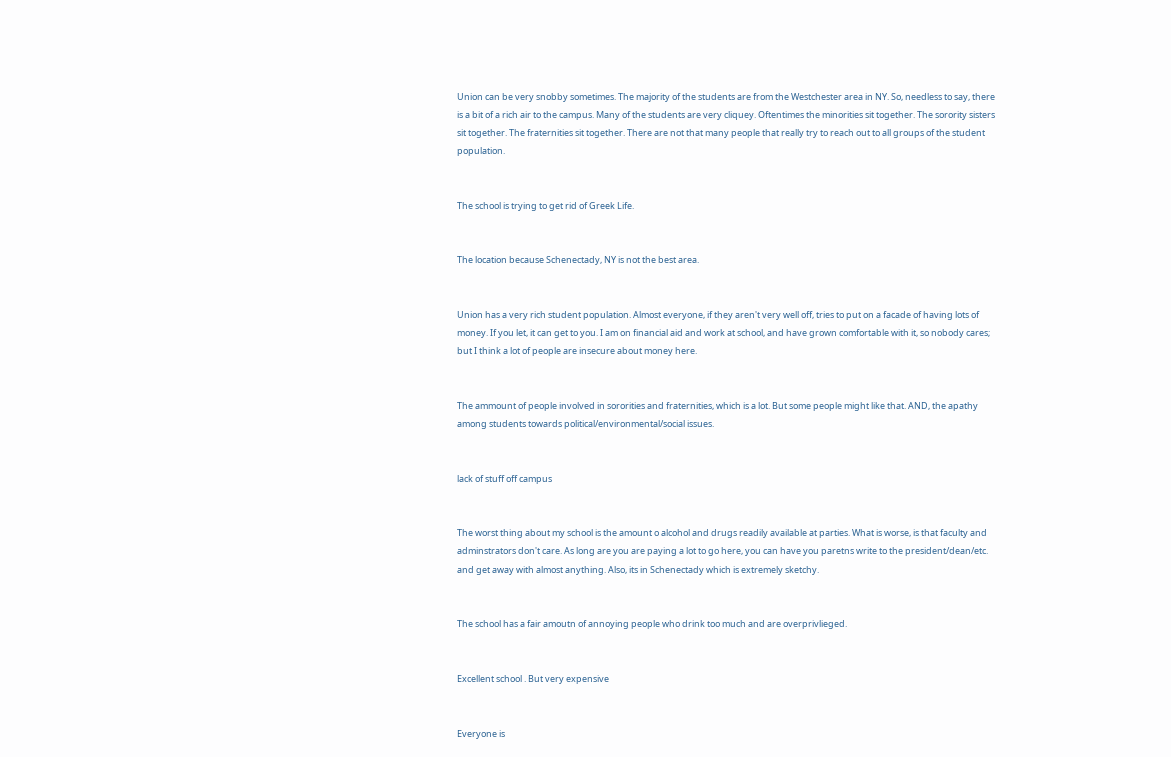Union can be very snobby sometimes. The majority of the students are from the Westchester area in NY. So, needless to say, there is a bit of a rich air to the campus. Many of the students are very cliquey. Oftentimes the minorities sit together. The sorority sisters sit together. The fraternities sit together. There are not that many people that really try to reach out to all groups of the student population.


The school is trying to get rid of Greek Life.


The location because Schenectady, NY is not the best area.


Union has a very rich student population. Almost everyone, if they aren't very well off, tries to put on a facade of having lots of money. If you let, it can get to you. I am on financial aid and work at school, and have grown comfortable with it, so nobody cares; but I think a lot of people are insecure about money here.


The ammount of people involved in sororities and fraternities, which is a lot. But some people might like that. AND, the apathy among students towards political/environmental/social issues.


lack of stuff off campus


The worst thing about my school is the amount o alcohol and drugs readily available at parties. What is worse, is that faculty and adminstrators don't care. As long are you are paying a lot to go here, you can have you paretns write to the president/dean/etc. and get away with almost anything. Also, its in Schenectady which is extremely sketchy.


The school has a fair amoutn of annoying people who drink too much and are overprivlieged.


Excellent school . But very expensive


Everyone is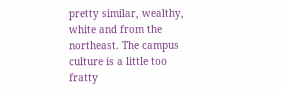pretty similar, wealthy, white and from the northeast. The campus culture is a little too fratty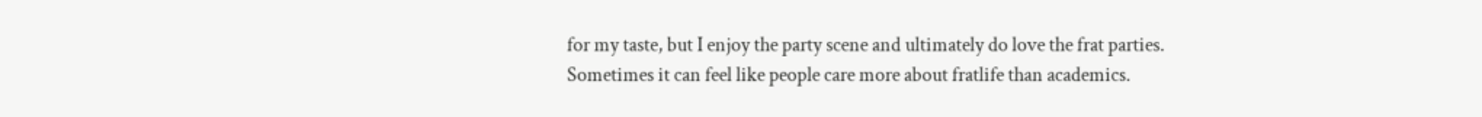for my taste, but I enjoy the party scene and ultimately do love the frat parties. Sometimes it can feel like people care more about fratlife than academics.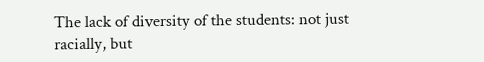The lack of diversity of the students: not just racially, but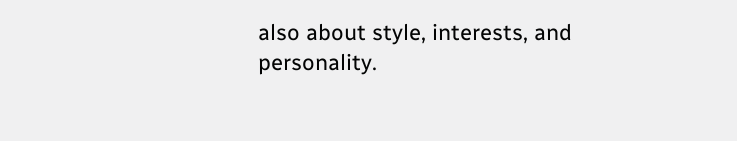also about style, interests, and personality.